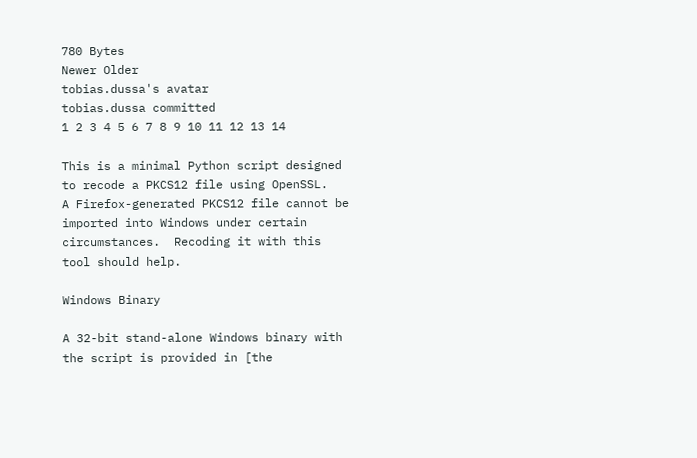780 Bytes
Newer Older
tobias.dussa's avatar
tobias.dussa committed
1 2 3 4 5 6 7 8 9 10 11 12 13 14

This is a minimal Python script designed to recode a PKCS12 file using OpenSSL.
A Firefox-generated PKCS12 file cannot be imported into Windows under certain
circumstances.  Recoding it with this tool should help.

Windows Binary

A 32-bit stand-alone Windows binary with the script is provided in [the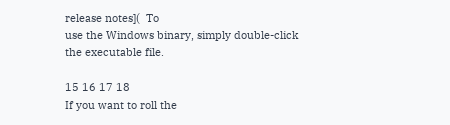release notes](  To
use the Windows binary, simply double-click the executable file.

15 16 17 18
If you want to roll the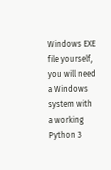Windows EXE file yourself, you will need a Windows
system with a working Python 3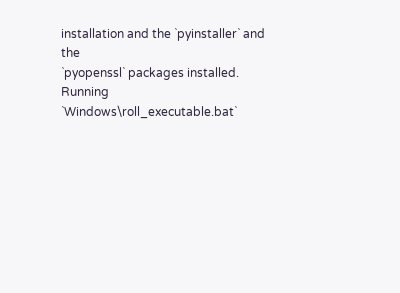installation and the `pyinstaller` and the
`pyopenssl` packages installed.  Running `Windows\roll_executable.bat`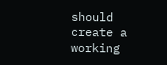should
create a working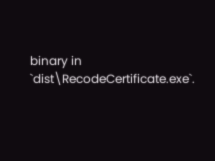binary in `dist\RecodeCertificate.exe`.